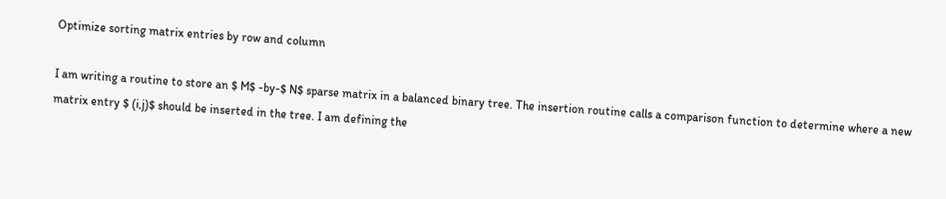Optimize sorting matrix entries by row and column

I am writing a routine to store an $ M$ -by-$ N$ sparse matrix in a balanced binary tree. The insertion routine calls a comparison function to determine where a new matrix entry $ (i,j)$ should be inserted in the tree. I am defining the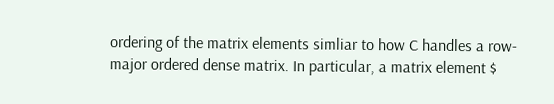ordering of the matrix elements simliar to how C handles a row-major ordered dense matrix. In particular, a matrix element $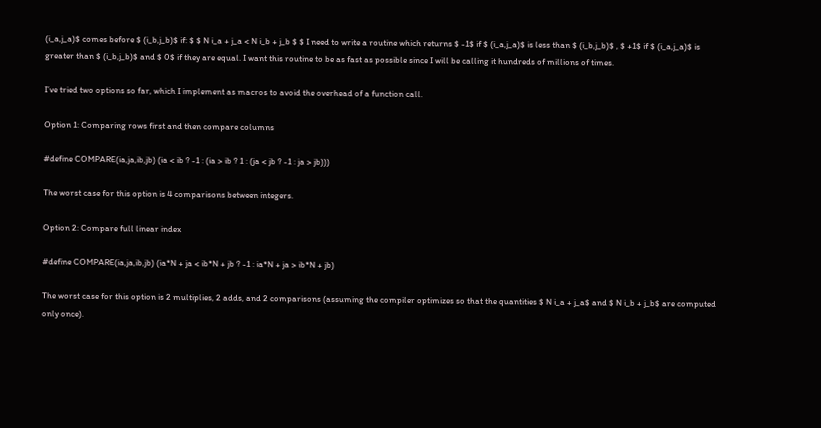(i_a,j_a)$ comes before $ (i_b,j_b)$ if: $ $ N i_a + j_a < N i_b + j_b $ $ I need to write a routine which returns $ -1$ if $ (i_a,j_a)$ is less than $ (i_b,j_b)$ , $ +1$ if $ (i_a,j_a)$ is greater than $ (i_b,j_b)$ and $ 0$ if they are equal. I want this routine to be as fast as possible since I will be calling it hundreds of millions of times.

I’ve tried two options so far, which I implement as macros to avoid the overhead of a function call.

Option 1: Comparing rows first and then compare columns

#define COMPARE(ia,ja,ib,jb) (ia < ib ? -1 : (ia > ib ? 1 : (ja < jb ? -1 : ja > jb)))

The worst case for this option is 4 comparisons between integers.

Option 2: Compare full linear index

#define COMPARE(ia,ja,ib,jb) (ia*N + ja < ib*N + jb ? -1 : ia*N + ja > ib*N + jb)

The worst case for this option is 2 multiplies, 2 adds, and 2 comparisons (assuming the compiler optimizes so that the quantities $ N i_a + j_a$ and $ N i_b + j_b$ are computed only once).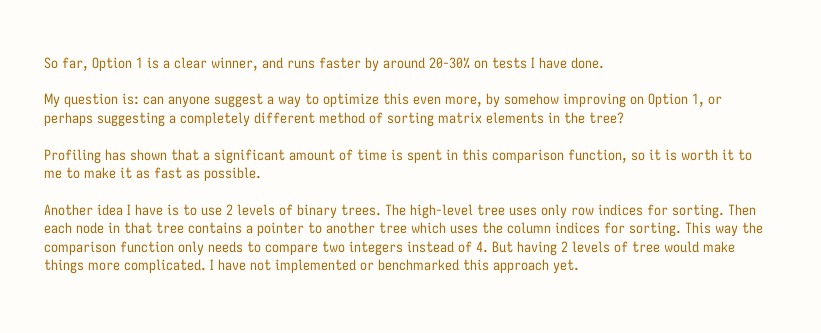So far, Option 1 is a clear winner, and runs faster by around 20-30% on tests I have done.

My question is: can anyone suggest a way to optimize this even more, by somehow improving on Option 1, or perhaps suggesting a completely different method of sorting matrix elements in the tree?

Profiling has shown that a significant amount of time is spent in this comparison function, so it is worth it to me to make it as fast as possible.

Another idea I have is to use 2 levels of binary trees. The high-level tree uses only row indices for sorting. Then each node in that tree contains a pointer to another tree which uses the column indices for sorting. This way the comparison function only needs to compare two integers instead of 4. But having 2 levels of tree would make things more complicated. I have not implemented or benchmarked this approach yet.